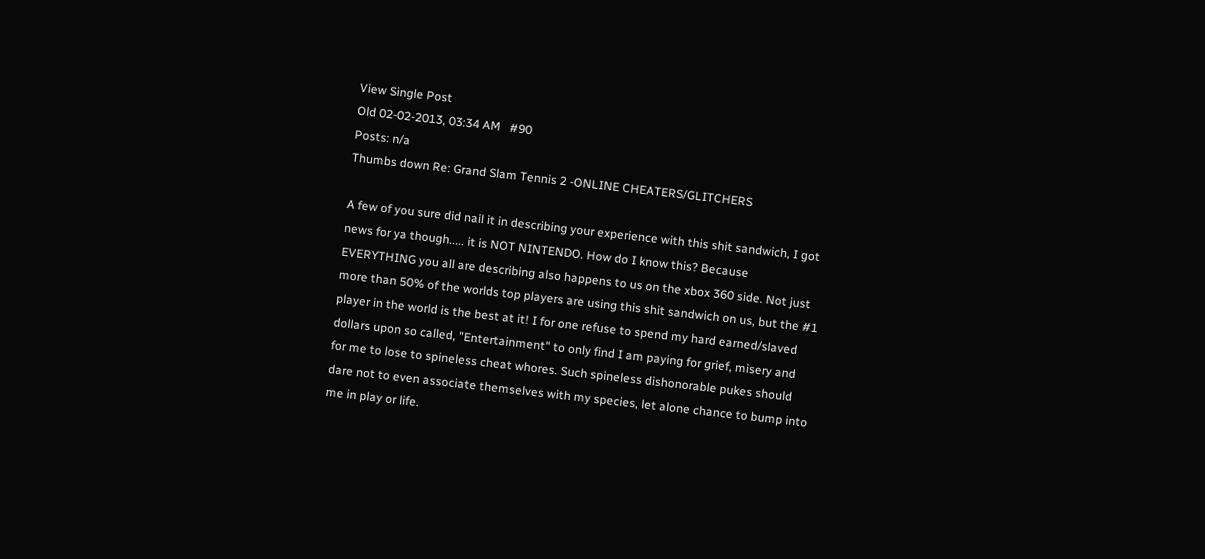View Single Post
Old 02-02-2013, 03:34 AM   #90
Posts: n/a
Thumbs down Re: Grand Slam Tennis 2 -ONLINE CHEATERS/GLITCHERS

A few of you sure did nail it in describing your experience with this shit sandwich, I got news for ya though..... it is NOT NINTENDO. How do I know this? Because EVERYTHING you all are describing also happens to us on the xbox 360 side. Not just more than 50% of the worlds top players are using this shit sandwich on us, but the #1 player in the world is the best at it! I for one refuse to spend my hard earned/slaved dollars upon so called, "Entertainment" to only find I am paying for grief, misery and for me to lose to spineless cheat whores. Such spineless dishonorable pukes should dare not to even associate themselves with my species, let alone chance to bump into me in play or life.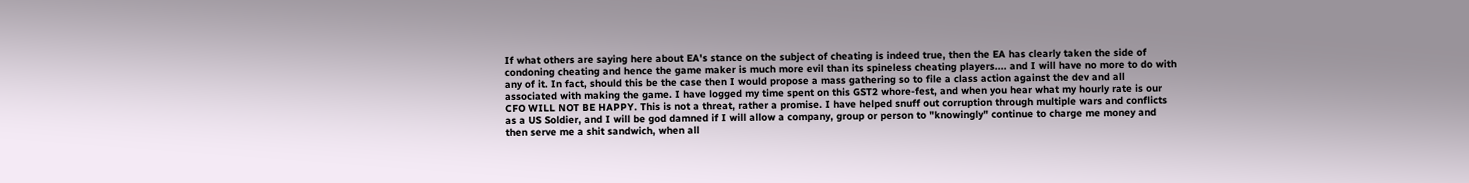If what others are saying here about EA's stance on the subject of cheating is indeed true, then the EA has clearly taken the side of condoning cheating and hence the game maker is much more evil than its spineless cheating players.... and I will have no more to do with any of it. In fact, should this be the case then I would propose a mass gathering so to file a class action against the dev and all associated with making the game. I have logged my time spent on this GST2 whore-fest, and when you hear what my hourly rate is our CFO WILL NOT BE HAPPY. This is not a threat, rather a promise. I have helped snuff out corruption through multiple wars and conflicts as a US Soldier, and I will be god damned if I will allow a company, group or person to "knowingly" continue to charge me money and then serve me a shit sandwich, when all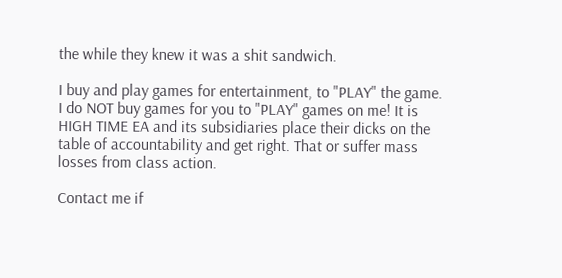the while they knew it was a shit sandwich.

I buy and play games for entertainment, to "PLAY" the game. I do NOT buy games for you to "PLAY" games on me! It is HIGH TIME EA and its subsidiaries place their dicks on the table of accountability and get right. That or suffer mass losses from class action.

Contact me if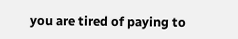you are tired of paying to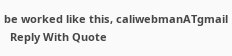be worked like this, caliwebmanATgmail
  Reply With Quote